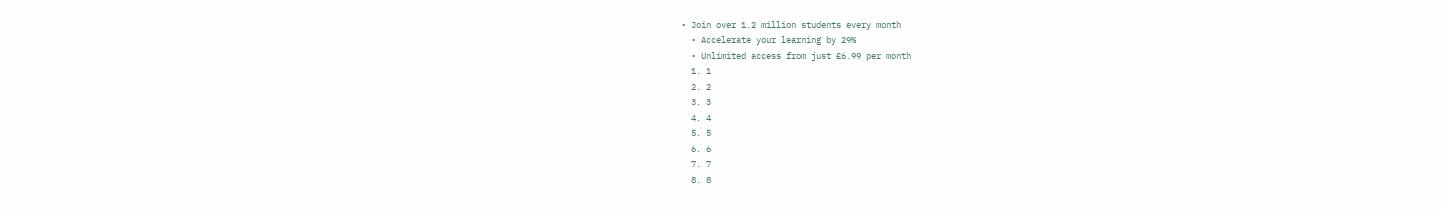• Join over 1.2 million students every month
  • Accelerate your learning by 29%
  • Unlimited access from just £6.99 per month
  1. 1
  2. 2
  3. 3
  4. 4
  5. 5
  6. 6
  7. 7
  8. 8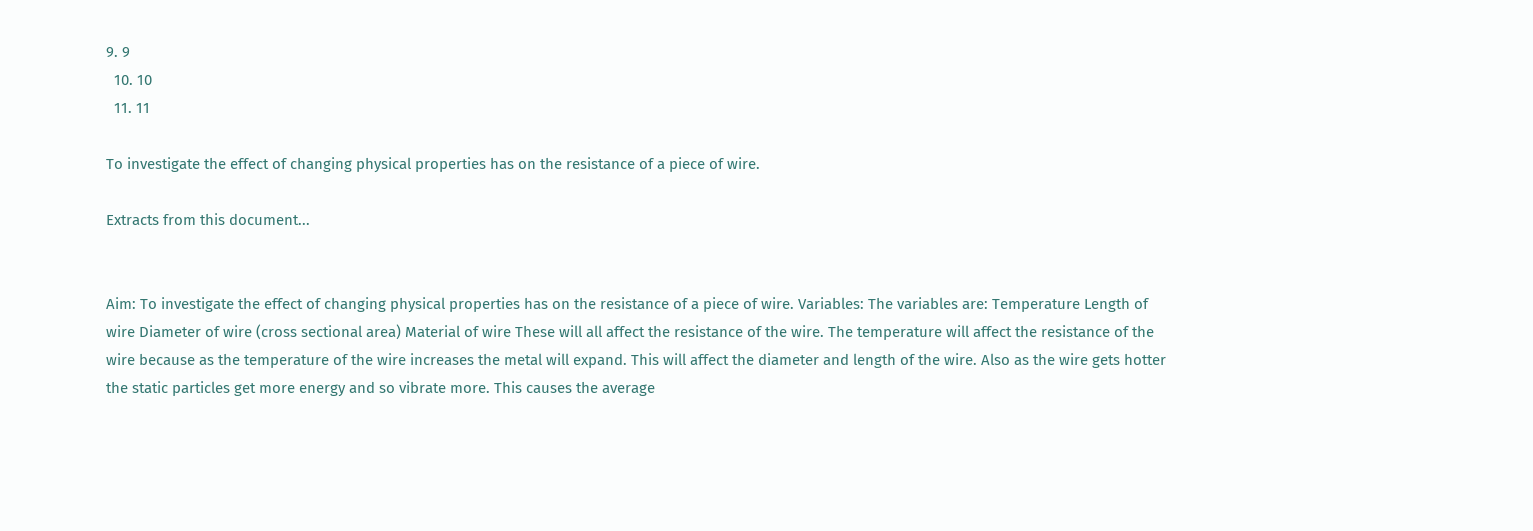9. 9
  10. 10
  11. 11

To investigate the effect of changing physical properties has on the resistance of a piece of wire.

Extracts from this document...


Aim: To investigate the effect of changing physical properties has on the resistance of a piece of wire. Variables: The variables are: Temperature Length of wire Diameter of wire (cross sectional area) Material of wire These will all affect the resistance of the wire. The temperature will affect the resistance of the wire because as the temperature of the wire increases the metal will expand. This will affect the diameter and length of the wire. Also as the wire gets hotter the static particles get more energy and so vibrate more. This causes the average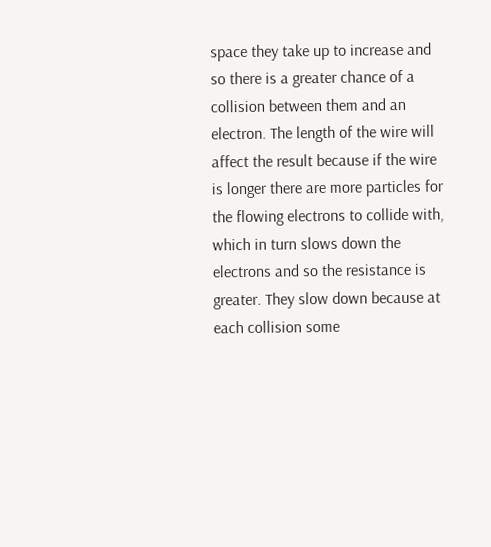space they take up to increase and so there is a greater chance of a collision between them and an electron. The length of the wire will affect the result because if the wire is longer there are more particles for the flowing electrons to collide with, which in turn slows down the electrons and so the resistance is greater. They slow down because at each collision some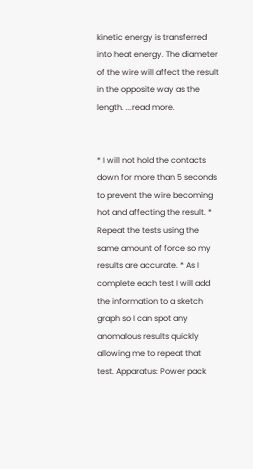kinetic energy is transferred into heat energy. The diameter of the wire will affect the result in the opposite way as the length. ...read more.


* I will not hold the contacts down for more than 5 seconds to prevent the wire becoming hot and affecting the result. * Repeat the tests using the same amount of force so my results are accurate. * As I complete each test I will add the information to a sketch graph so I can spot any anomalous results quickly allowing me to repeat that test. Apparatus: Power pack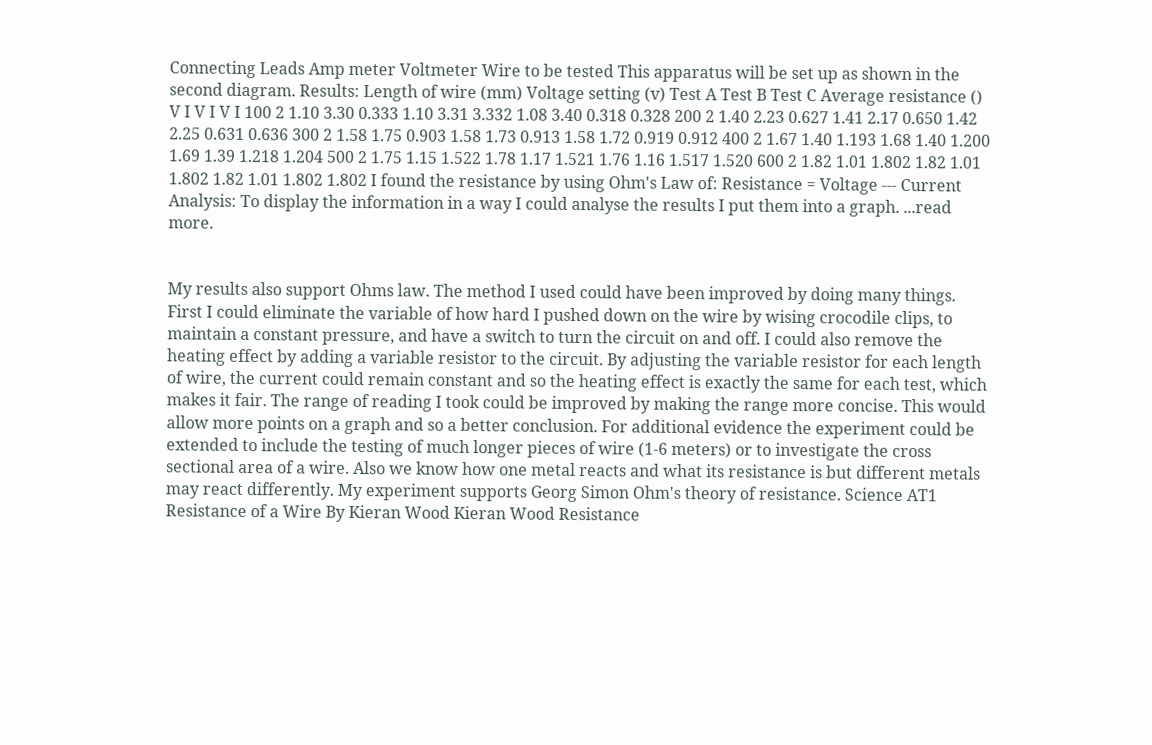Connecting Leads Amp meter Voltmeter Wire to be tested This apparatus will be set up as shown in the second diagram. Results: Length of wire (mm) Voltage setting (v) Test A Test B Test C Average resistance () V I V I V I 100 2 1.10 3.30 0.333 1.10 3.31 3.332 1.08 3.40 0.318 0.328 200 2 1.40 2.23 0.627 1.41 2.17 0.650 1.42 2.25 0.631 0.636 300 2 1.58 1.75 0.903 1.58 1.73 0.913 1.58 1.72 0.919 0.912 400 2 1.67 1.40 1.193 1.68 1.40 1.200 1.69 1.39 1.218 1.204 500 2 1.75 1.15 1.522 1.78 1.17 1.521 1.76 1.16 1.517 1.520 600 2 1.82 1.01 1.802 1.82 1.01 1.802 1.82 1.01 1.802 1.802 I found the resistance by using Ohm's Law of: Resistance = Voltage --- Current Analysis: To display the information in a way I could analyse the results I put them into a graph. ...read more.


My results also support Ohms law. The method I used could have been improved by doing many things. First I could eliminate the variable of how hard I pushed down on the wire by wising crocodile clips, to maintain a constant pressure, and have a switch to turn the circuit on and off. I could also remove the heating effect by adding a variable resistor to the circuit. By adjusting the variable resistor for each length of wire, the current could remain constant and so the heating effect is exactly the same for each test, which makes it fair. The range of reading I took could be improved by making the range more concise. This would allow more points on a graph and so a better conclusion. For additional evidence the experiment could be extended to include the testing of much longer pieces of wire (1-6 meters) or to investigate the cross sectional area of a wire. Also we know how one metal reacts and what its resistance is but different metals may react differently. My experiment supports Georg Simon Ohm's theory of resistance. Science AT1 Resistance of a Wire By Kieran Wood Kieran Wood Resistance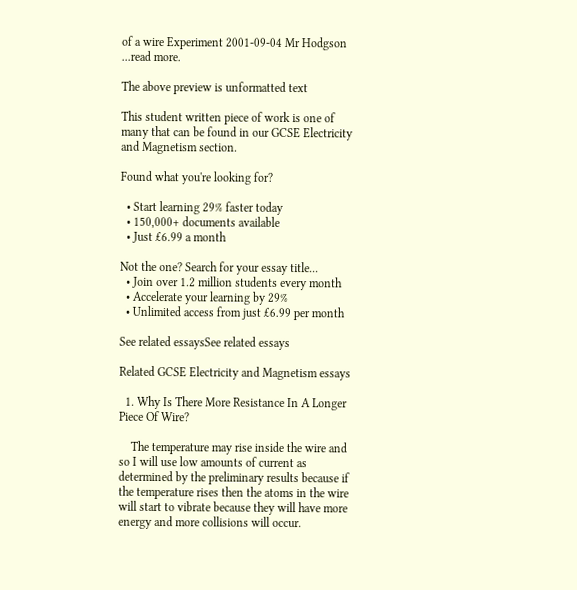of a wire Experiment 2001-09-04 Mr Hodgson ...read more.

The above preview is unformatted text

This student written piece of work is one of many that can be found in our GCSE Electricity and Magnetism section.

Found what you're looking for?

  • Start learning 29% faster today
  • 150,000+ documents available
  • Just £6.99 a month

Not the one? Search for your essay title...
  • Join over 1.2 million students every month
  • Accelerate your learning by 29%
  • Unlimited access from just £6.99 per month

See related essaysSee related essays

Related GCSE Electricity and Magnetism essays

  1. Why Is There More Resistance In A Longer Piece Of Wire?

    The temperature may rise inside the wire and so I will use low amounts of current as determined by the preliminary results because if the temperature rises then the atoms in the wire will start to vibrate because they will have more energy and more collisions will occur.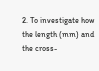2. To investigate how the length (mm) and the cross-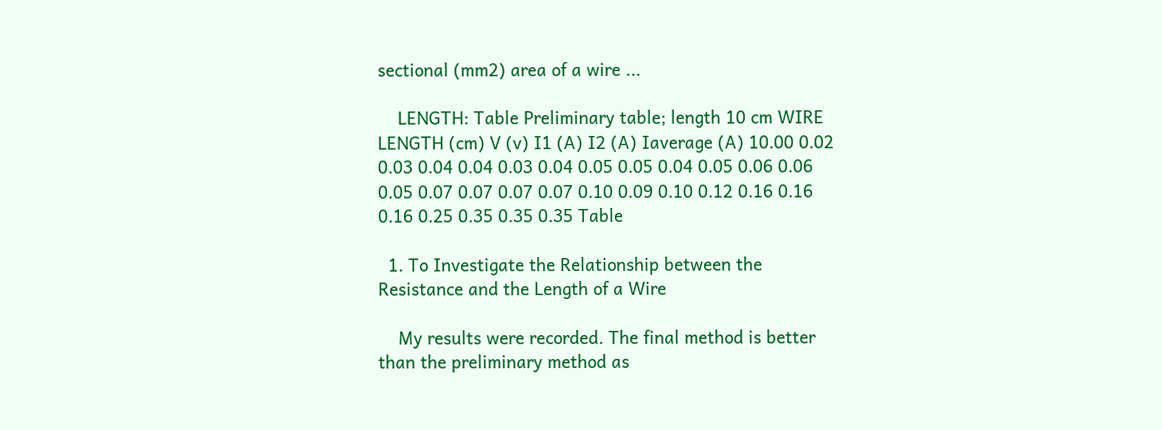sectional (mm2) area of a wire ...

    LENGTH: Table Preliminary table; length 10 cm WIRE LENGTH (cm) V (v) I1 (A) I2 (A) Iaverage (A) 10.00 0.02 0.03 0.04 0.04 0.03 0.04 0.05 0.05 0.04 0.05 0.06 0.06 0.05 0.07 0.07 0.07 0.07 0.10 0.09 0.10 0.12 0.16 0.16 0.16 0.25 0.35 0.35 0.35 Table

  1. To Investigate the Relationship between the Resistance and the Length of a Wire

    My results were recorded. The final method is better than the preliminary method as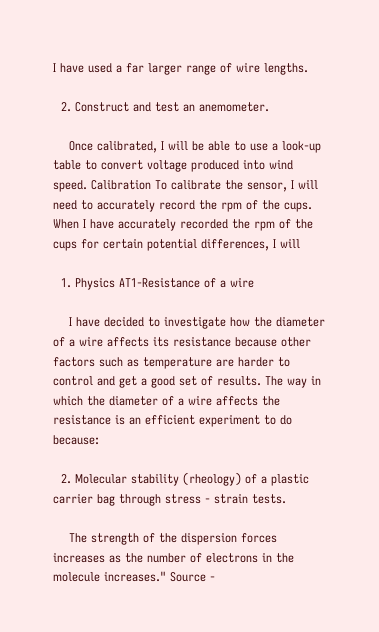I have used a far larger range of wire lengths.

  2. Construct and test an anemometer.

    Once calibrated, I will be able to use a look-up table to convert voltage produced into wind speed. Calibration To calibrate the sensor, I will need to accurately record the rpm of the cups. When I have accurately recorded the rpm of the cups for certain potential differences, I will

  1. Physics AT1-Resistance of a wire

    I have decided to investigate how the diameter of a wire affects its resistance because other factors such as temperature are harder to control and get a good set of results. The way in which the diameter of a wire affects the resistance is an efficient experiment to do because:

  2. Molecular stability (rheology) of a plastic carrier bag through stress - strain tests.

    The strength of the dispersion forces increases as the number of electrons in the molecule increases." Source -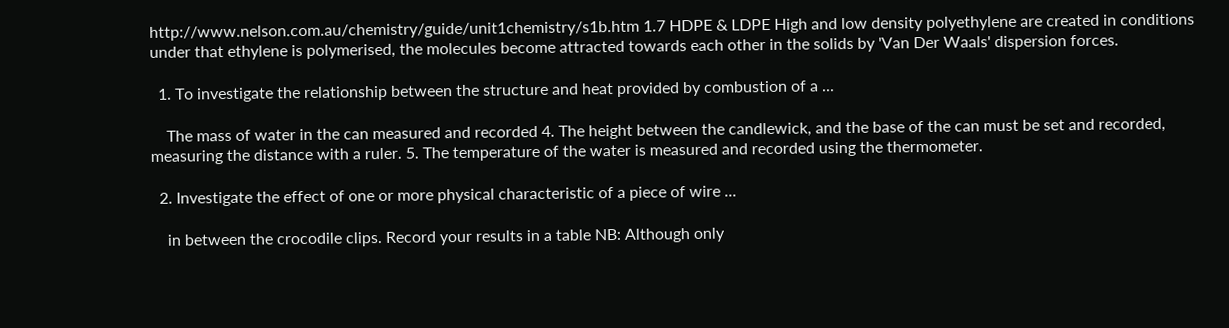http://www.nelson.com.au/chemistry/guide/unit1chemistry/s1b.htm 1.7 HDPE & LDPE High and low density polyethylene are created in conditions under that ethylene is polymerised, the molecules become attracted towards each other in the solids by 'Van Der Waals' dispersion forces.

  1. To investigate the relationship between the structure and heat provided by combustion of a ...

    The mass of water in the can measured and recorded 4. The height between the candlewick, and the base of the can must be set and recorded, measuring the distance with a ruler. 5. The temperature of the water is measured and recorded using the thermometer.

  2. Investigate the effect of one or more physical characteristic of a piece of wire ...

    in between the crocodile clips. Record your results in a table NB: Although only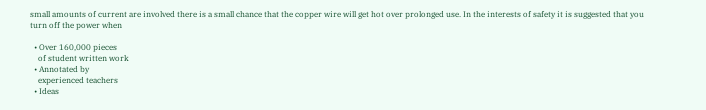small amounts of current are involved there is a small chance that the copper wire will get hot over prolonged use. In the interests of safety it is suggested that you turn off the power when

  • Over 160,000 pieces
    of student written work
  • Annotated by
    experienced teachers
  • Ideas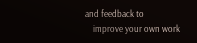and feedback to
    improve your own work